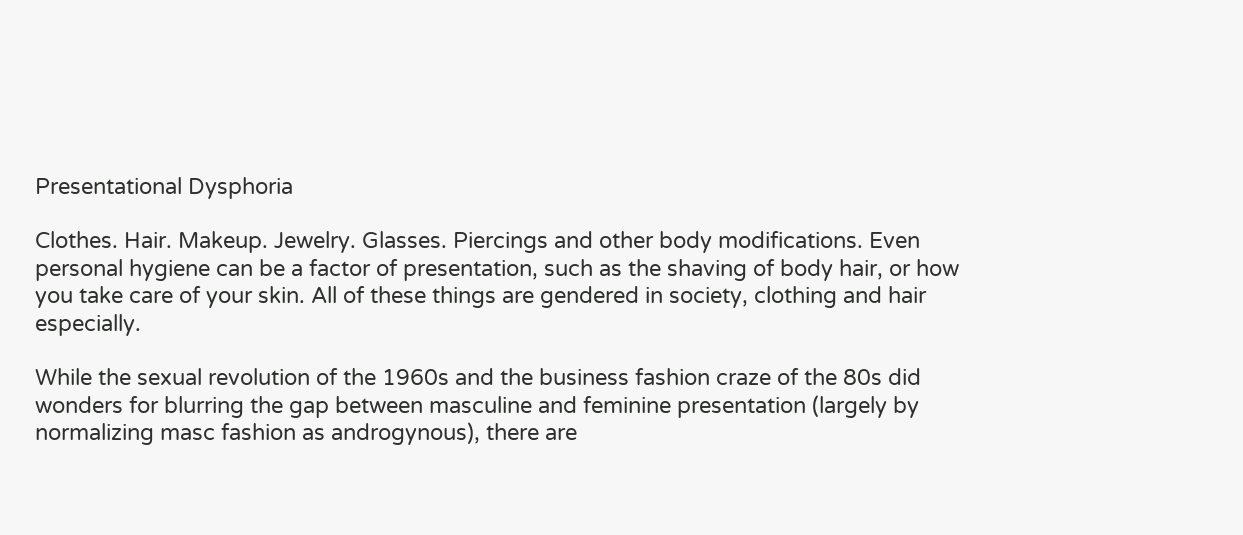Presentational Dysphoria

Clothes. Hair. Makeup. Jewelry. Glasses. Piercings and other body modifications. Even personal hygiene can be a factor of presentation, such as the shaving of body hair, or how you take care of your skin. All of these things are gendered in society, clothing and hair especially.

While the sexual revolution of the 1960s and the business fashion craze of the 80s did wonders for blurring the gap between masculine and feminine presentation (largely by normalizing masc fashion as androgynous), there are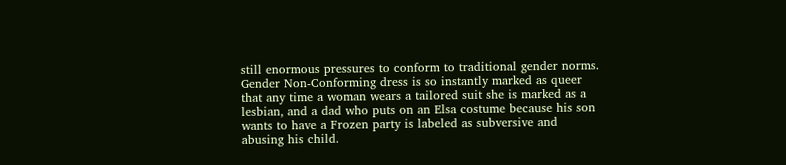still enormous pressures to conform to traditional gender norms. Gender Non-Conforming dress is so instantly marked as queer that any time a woman wears a tailored suit she is marked as a lesbian, and a dad who puts on an Elsa costume because his son wants to have a Frozen party is labeled as subversive and abusing his child.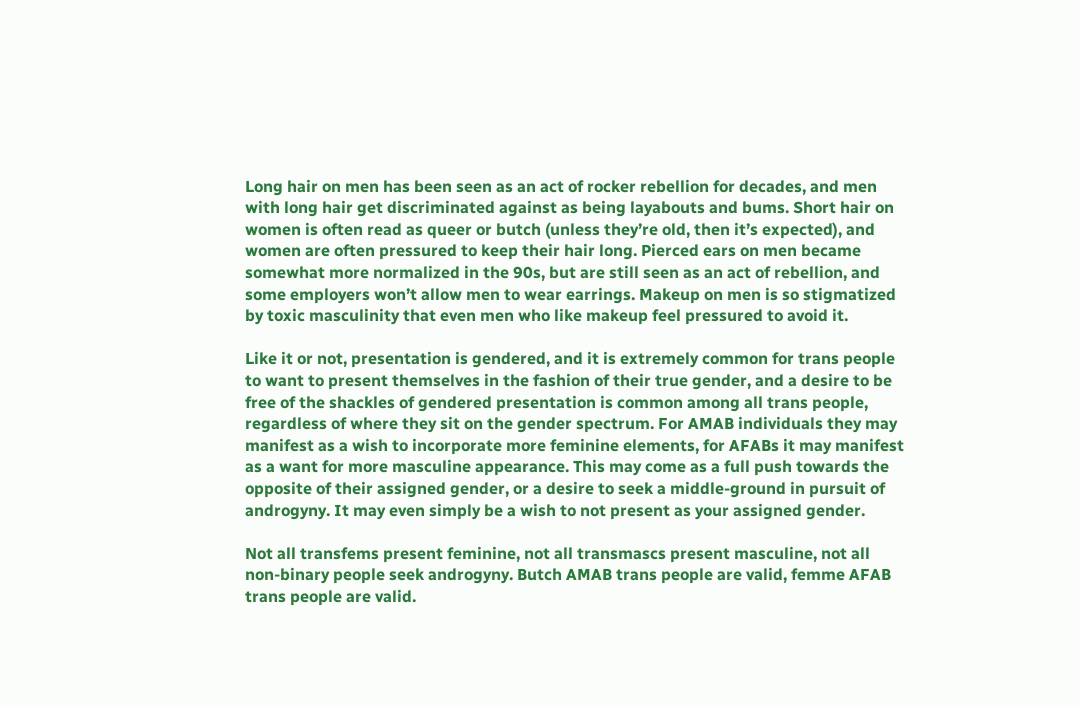Long hair on men has been seen as an act of rocker rebellion for decades, and men with long hair get discriminated against as being layabouts and bums. Short hair on women is often read as queer or butch (unless they’re old, then it’s expected), and women are often pressured to keep their hair long. Pierced ears on men became somewhat more normalized in the 90s, but are still seen as an act of rebellion, and some employers won’t allow men to wear earrings. Makeup on men is so stigmatized by toxic masculinity that even men who like makeup feel pressured to avoid it.

Like it or not, presentation is gendered, and it is extremely common for trans people to want to present themselves in the fashion of their true gender, and a desire to be free of the shackles of gendered presentation is common among all trans people, regardless of where they sit on the gender spectrum. For AMAB individuals they may manifest as a wish to incorporate more feminine elements, for AFABs it may manifest as a want for more masculine appearance. This may come as a full push towards the opposite of their assigned gender, or a desire to seek a middle-ground in pursuit of androgyny. It may even simply be a wish to not present as your assigned gender.

Not all transfems present feminine, not all transmascs present masculine, not all non-binary people seek androgyny. Butch AMAB trans people are valid, femme AFAB trans people are valid.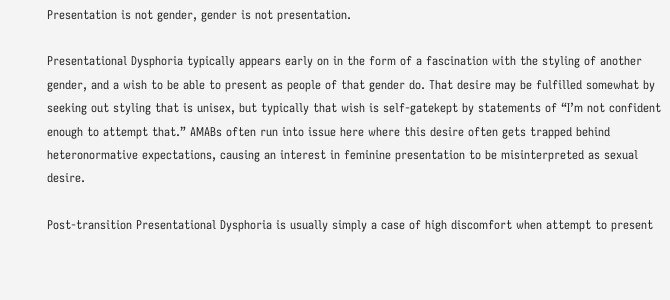Presentation is not gender, gender is not presentation.

Presentational Dysphoria typically appears early on in the form of a fascination with the styling of another gender, and a wish to be able to present as people of that gender do. That desire may be fulfilled somewhat by seeking out styling that is unisex, but typically that wish is self-gatekept by statements of “I’m not confident enough to attempt that.” AMABs often run into issue here where this desire often gets trapped behind heteronormative expectations, causing an interest in feminine presentation to be misinterpreted as sexual desire.

Post-transition Presentational Dysphoria is usually simply a case of high discomfort when attempt to present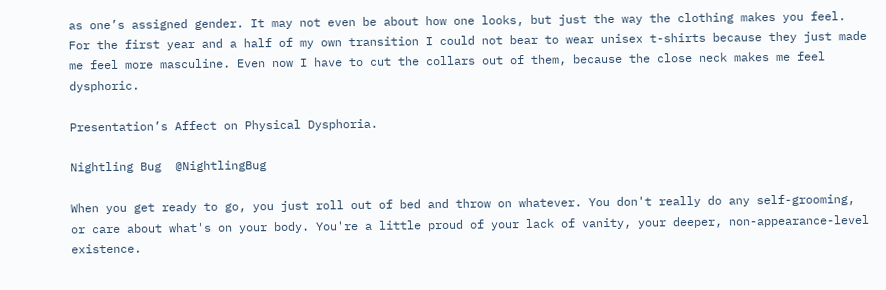as one’s assigned gender. It may not even be about how one looks, but just the way the clothing makes you feel. For the first year and a half of my own transition I could not bear to wear unisex t-shirts because they just made me feel more masculine. Even now I have to cut the collars out of them, because the close neck makes me feel dysphoric.

Presentation’s Affect on Physical Dysphoria.

Nightling Bug  @NightlingBug

When you get ready to go, you just roll out of bed and throw on whatever. You don't really do any self-grooming, or care about what's on your body. You're a little proud of your lack of vanity, your deeper, non-appearance-level existence.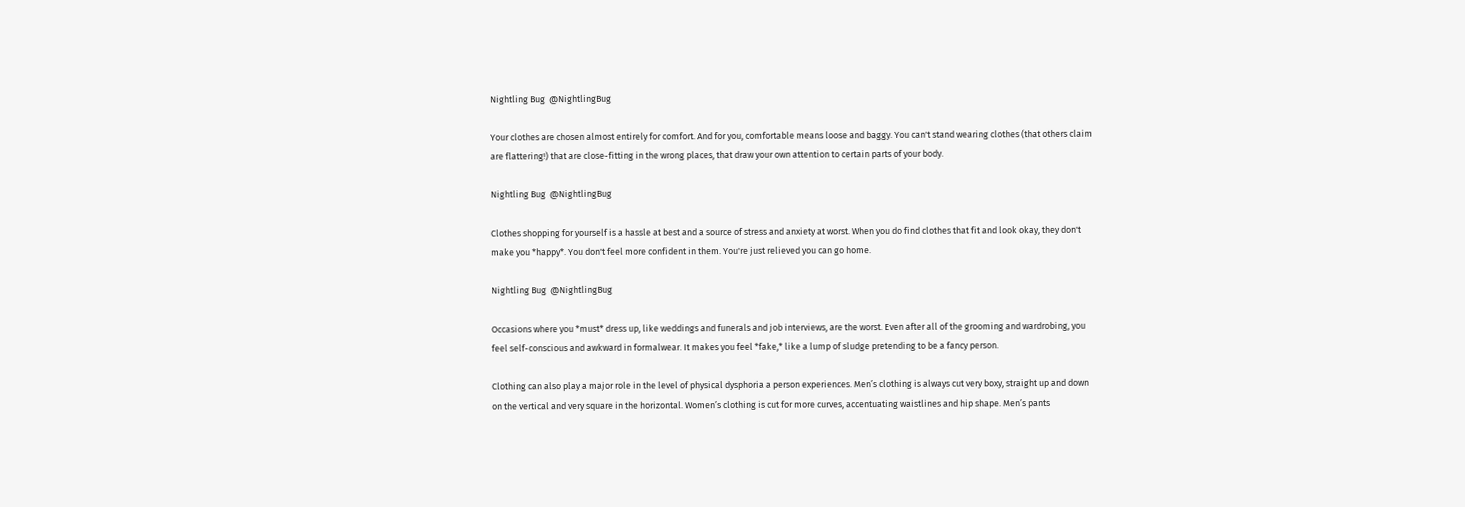Nightling Bug  @NightlingBug

Your clothes are chosen almost entirely for comfort. And for you, comfortable means loose and baggy. You can't stand wearing clothes (that others claim are flattering!) that are close-fitting in the wrong places, that draw your own attention to certain parts of your body.

Nightling Bug  @NightlingBug

Clothes shopping for yourself is a hassle at best and a source of stress and anxiety at worst. When you do find clothes that fit and look okay, they don't make you *happy*. You don't feel more confident in them. You're just relieved you can go home.

Nightling Bug  @NightlingBug

Occasions where you *must* dress up, like weddings and funerals and job interviews, are the worst. Even after all of the grooming and wardrobing, you feel self-conscious and awkward in formalwear. It makes you feel *fake,* like a lump of sludge pretending to be a fancy person.

Clothing can also play a major role in the level of physical dysphoria a person experiences. Men’s clothing is always cut very boxy, straight up and down on the vertical and very square in the horizontal. Women’s clothing is cut for more curves, accentuating waistlines and hip shape. Men’s pants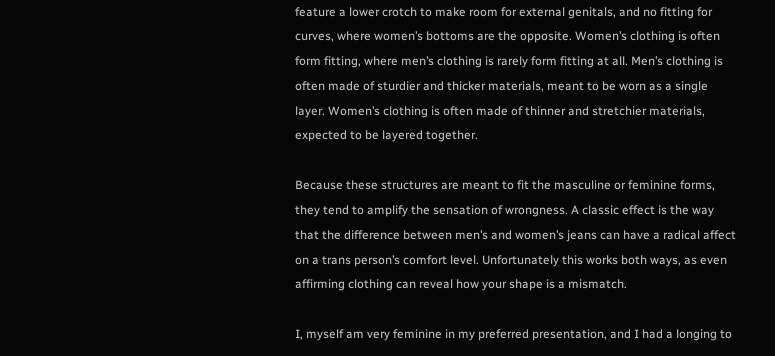feature a lower crotch to make room for external genitals, and no fitting for curves, where women’s bottoms are the opposite. Women’s clothing is often form fitting, where men’s clothing is rarely form fitting at all. Men’s clothing is often made of sturdier and thicker materials, meant to be worn as a single layer. Women’s clothing is often made of thinner and stretchier materials, expected to be layered together.

Because these structures are meant to fit the masculine or feminine forms, they tend to amplify the sensation of wrongness. A classic effect is the way that the difference between men’s and women’s jeans can have a radical affect on a trans person’s comfort level. Unfortunately this works both ways, as even affirming clothing can reveal how your shape is a mismatch.

I, myself am very feminine in my preferred presentation, and I had a longing to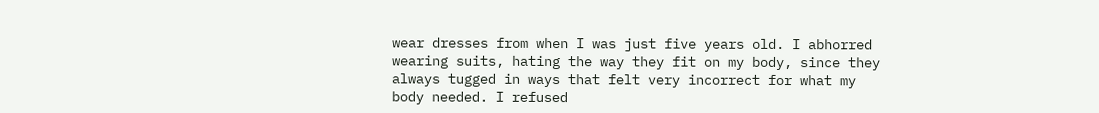wear dresses from when I was just five years old. I abhorred wearing suits, hating the way they fit on my body, since they always tugged in ways that felt very incorrect for what my body needed. I refused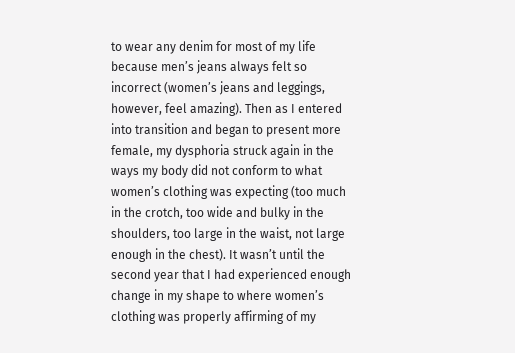to wear any denim for most of my life because men’s jeans always felt so incorrect (women’s jeans and leggings, however, feel amazing). Then as I entered into transition and began to present more female, my dysphoria struck again in the ways my body did not conform to what women’s clothing was expecting (too much in the crotch, too wide and bulky in the shoulders, too large in the waist, not large enough in the chest). It wasn’t until the second year that I had experienced enough change in my shape to where women’s clothing was properly affirming of my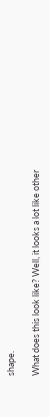shape.

What does this look like? Well, it looks a lot like other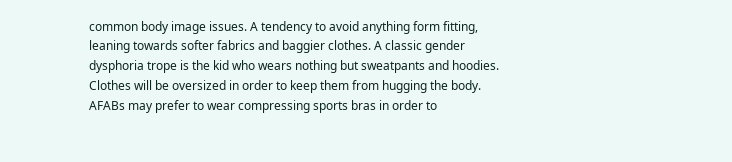common body image issues. A tendency to avoid anything form fitting, leaning towards softer fabrics and baggier clothes. A classic gender dysphoria trope is the kid who wears nothing but sweatpants and hoodies. Clothes will be oversized in order to keep them from hugging the body. AFABs may prefer to wear compressing sports bras in order to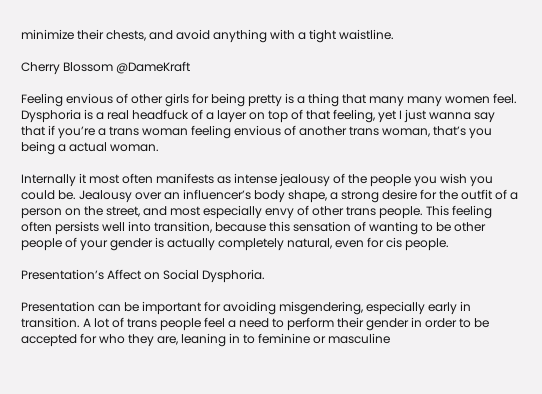minimize their chests, and avoid anything with a tight waistline.

Cherry Blossom @DameKraft

Feeling envious of other girls for being pretty is a thing that many many women feel. Dysphoria is a real headfuck of a layer on top of that feeling, yet I just wanna say that if you’re a trans woman feeling envious of another trans woman, that’s you being a actual woman.

Internally it most often manifests as intense jealousy of the people you wish you could be. Jealousy over an influencer’s body shape, a strong desire for the outfit of a person on the street, and most especially envy of other trans people. This feeling often persists well into transition, because this sensation of wanting to be other people of your gender is actually completely natural, even for cis people.

Presentation’s Affect on Social Dysphoria.

Presentation can be important for avoiding misgendering, especially early in transition. A lot of trans people feel a need to perform their gender in order to be accepted for who they are, leaning in to feminine or masculine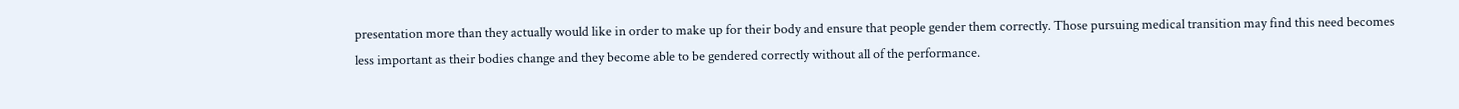presentation more than they actually would like in order to make up for their body and ensure that people gender them correctly. Those pursuing medical transition may find this need becomes less important as their bodies change and they become able to be gendered correctly without all of the performance.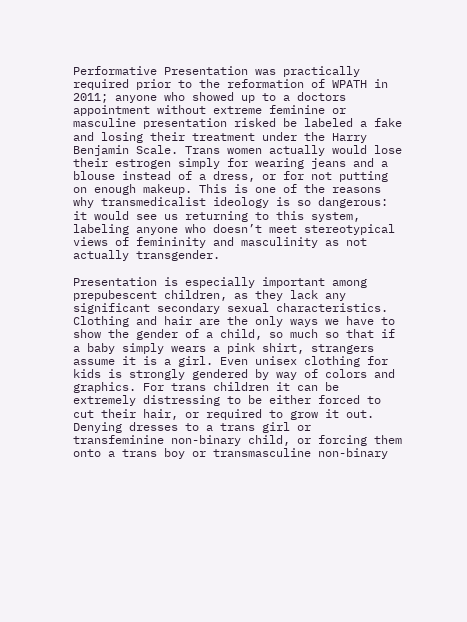Performative Presentation was practically required prior to the reformation of WPATH in 2011; anyone who showed up to a doctors appointment without extreme feminine or masculine presentation risked be labeled a fake and losing their treatment under the Harry Benjamin Scale. Trans women actually would lose their estrogen simply for wearing jeans and a blouse instead of a dress, or for not putting on enough makeup. This is one of the reasons why transmedicalist ideology is so dangerous: it would see us returning to this system, labeling anyone who doesn’t meet stereotypical views of femininity and masculinity as not actually transgender.

Presentation is especially important among prepubescent children, as they lack any significant secondary sexual characteristics. Clothing and hair are the only ways we have to show the gender of a child, so much so that if a baby simply wears a pink shirt, strangers assume it is a girl. Even unisex clothing for kids is strongly gendered by way of colors and graphics. For trans children it can be extremely distressing to be either forced to cut their hair, or required to grow it out. Denying dresses to a trans girl or transfeminine non-binary child, or forcing them onto a trans boy or transmasculine non-binary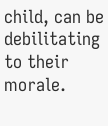child, can be debilitating to their morale.